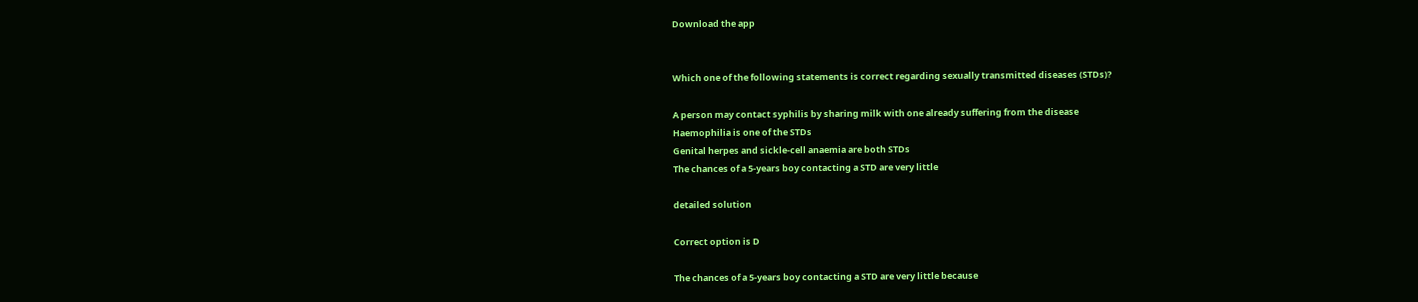Download the app


Which one of the following statements is correct regarding sexually transmitted diseases (STDs)?

A person may contact syphilis by sharing milk with one already suffering from the disease
Haemophilia is one of the STDs
Genital herpes and sickle-cell anaemia are both STDs
The chances of a 5-years boy contacting a STD are very little

detailed solution

Correct option is D

The chances of a 5-years boy contacting a STD are very little because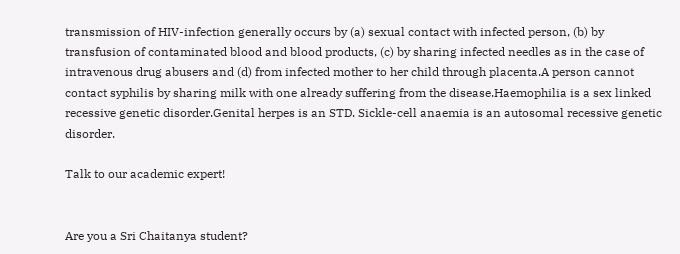transmission of HIV-infection generally occurs by (a) sexual contact with infected person, (b) by transfusion of contaminated blood and blood products, (c) by sharing infected needles as in the case of intravenous drug abusers and (d) from infected mother to her child through placenta.A person cannot contact syphilis by sharing milk with one already suffering from the disease.Haemophilia is a sex linked recessive genetic disorder.Genital herpes is an STD. Sickle-cell anaemia is an autosomal recessive genetic disorder.

Talk to our academic expert!


Are you a Sri Chaitanya student?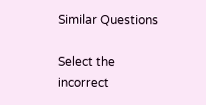Similar Questions

Select the incorrect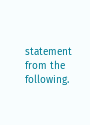statement from the following.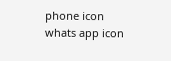phone icon
whats app icon